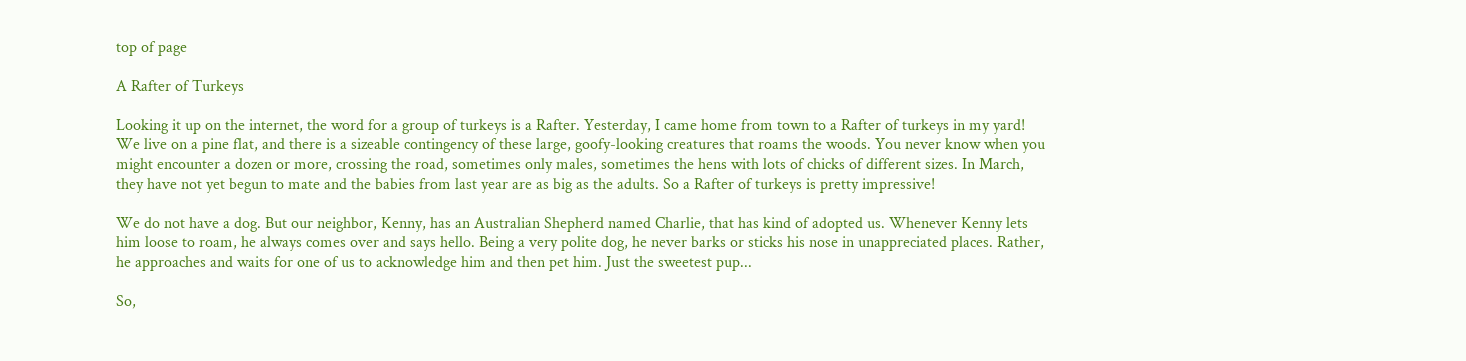top of page

A Rafter of Turkeys

Looking it up on the internet, the word for a group of turkeys is a Rafter. Yesterday, I came home from town to a Rafter of turkeys in my yard! We live on a pine flat, and there is a sizeable contingency of these large, goofy-looking creatures that roams the woods. You never know when you might encounter a dozen or more, crossing the road, sometimes only males, sometimes the hens with lots of chicks of different sizes. In March, they have not yet begun to mate and the babies from last year are as big as the adults. So a Rafter of turkeys is pretty impressive!

We do not have a dog. But our neighbor, Kenny, has an Australian Shepherd named Charlie, that has kind of adopted us. Whenever Kenny lets him loose to roam, he always comes over and says hello. Being a very polite dog, he never barks or sticks his nose in unappreciated places. Rather, he approaches and waits for one of us to acknowledge him and then pet him. Just the sweetest pup...

So,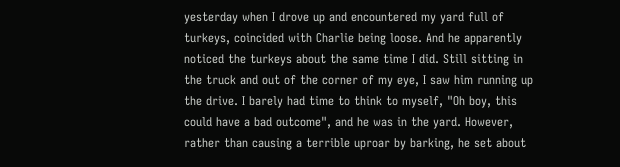yesterday when I drove up and encountered my yard full of turkeys, coincided with Charlie being loose. And he apparently noticed the turkeys about the same time I did. Still sitting in the truck and out of the corner of my eye, I saw him running up the drive. I barely had time to think to myself, "Oh boy, this could have a bad outcome", and he was in the yard. However, rather than causing a terrible uproar by barking, he set about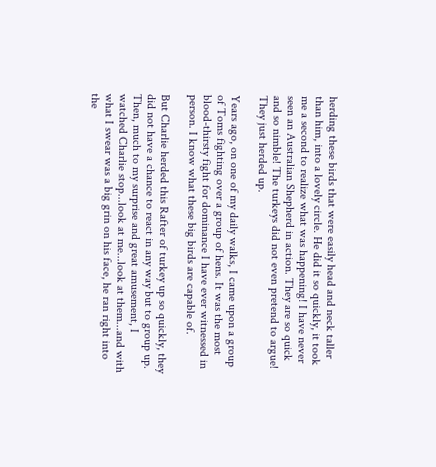herding these birds that were easily head and neck taller than him, into a lovely circle. He did it so quickly, it took me a second to realize what was happening! I have never seen an Australian Shepherd in action. They are so quick and so nimble! The turkeys did not even pretend to argue! They just herded up.

Years ago, on one of my daily walks, I came upon a group of Toms fighting over a group of hens. It was the most blood-thirsty fight for dominance I have ever witnessed in person. I know what these big birds are capable of.

But Charlie herded this Rafter of turkey up so quickly, they did not have a chance to react in any way but to group up. Then, much to my surprise and great amusement, I watched Charlie stop...look at me...look at them...and with what I swear was a big grin on his face, he ran right into the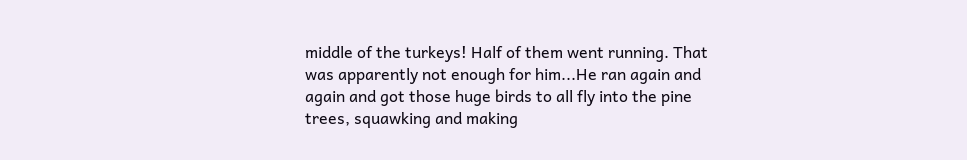middle of the turkeys! Half of them went running. That was apparently not enough for him...He ran again and again and got those huge birds to all fly into the pine trees, squawking and making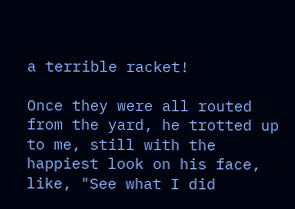a terrible racket!

Once they were all routed from the yard, he trotted up to me, still with the happiest look on his face, like, "See what I did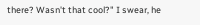there? Wasn't that cool?" I swear, he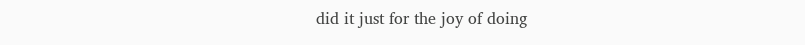did it just for the joy of doing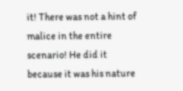it! There was not a hint of malice in the entire scenario! He did it because it was his nature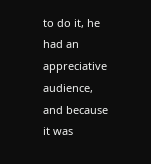to do it, he had an appreciative audience, and because it was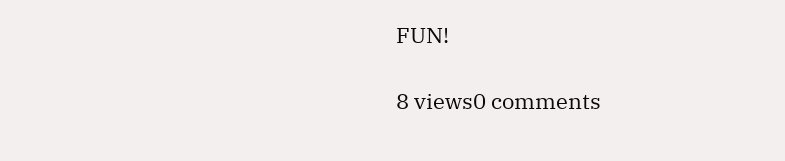FUN!

8 views0 comments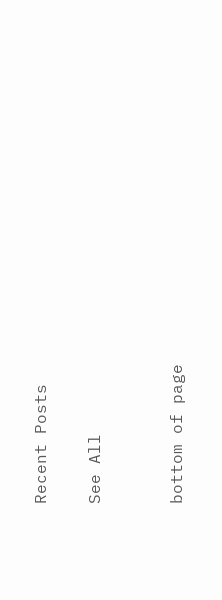Recent Posts

See All


bottom of page